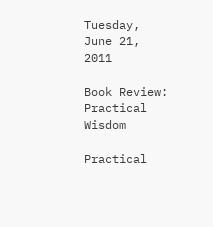Tuesday, June 21, 2011

Book Review: Practical Wisdom

Practical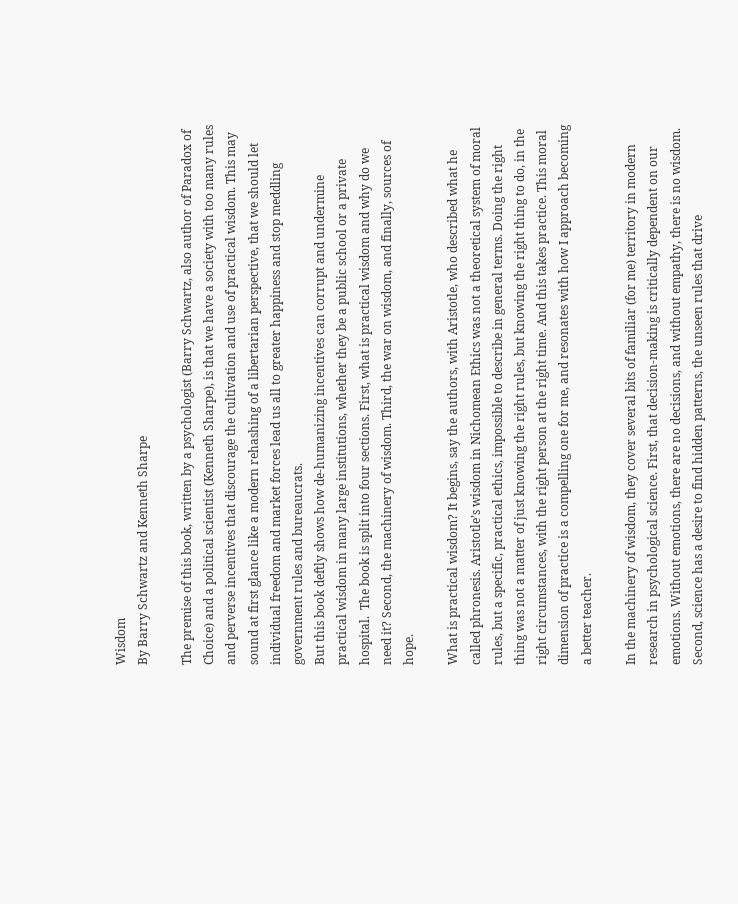Wisdom
By Barry Schwartz and Kenneth Sharpe

The premise of this book, written by a psychologist (Barry Schwartz, also author of Paradox of Choice) and a political scientist (Kenneth Sharpe), is that we have a society with too many rules and perverse incentives that discourage the cultivation and use of practical wisdom. This may sound at first glance like a modern rehashing of a libertarian perspective, that we should let individual freedom and market forces lead us all to greater happiness and stop meddling government rules and bureaucrats.
But this book deftly shows how de-humanizing incentives can corrupt and undermine practical wisdom in many large institutions, whether they be a public school or a private hospital.  The book is split into four sections. First, what is practical wisdom and why do we need it? Second, the machinery of wisdom. Third, the war on wisdom, and finally, sources of hope.

What is practical wisdom? It begins, say the authors, with Aristotle, who described what he called phronesis. Aristotle’s wisdom in Nichomean Ethics was not a theoretical system of moral rules, but a specific, practical ethics, impossible to describe in general terms. Doing the right thing was not a matter of just knowing the right rules, but knowing the right thing to do, in the right circumstances, with the right person at the right time. And this takes practice. This moral dimension of practice is a compelling one for me, and resonates with how I approach becoming a better teacher.

In the machinery of wisdom, they cover several bits of familiar (for me) territory in modern research in psychological science. First, that decision-making is critically dependent on our emotions. Without emotions, there are no decisions, and without empathy, there is no wisdom. Second, science has a desire to find hidden patterns, the unseen rules that drive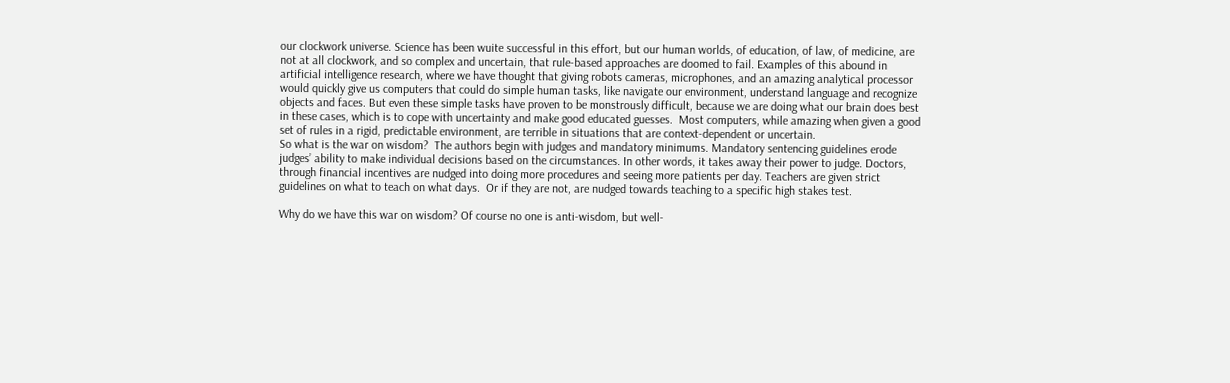our clockwork universe. Science has been wuite successful in this effort, but our human worlds, of education, of law, of medicine, are not at all clockwork, and so complex and uncertain, that rule-based approaches are doomed to fail. Examples of this abound in artificial intelligence research, where we have thought that giving robots cameras, microphones, and an amazing analytical processor would quickly give us computers that could do simple human tasks, like navigate our environment, understand language and recognize objects and faces. But even these simple tasks have proven to be monstrously difficult, because we are doing what our brain does best in these cases, which is to cope with uncertainty and make good educated guesses.  Most computers, while amazing when given a good set of rules in a rigid, predictable environment, are terrible in situations that are context-dependent or uncertain.
So what is the war on wisdom?  The authors begin with judges and mandatory minimums. Mandatory sentencing guidelines erode judges’ ability to make individual decisions based on the circumstances. In other words, it takes away their power to judge. Doctors, through financial incentives are nudged into doing more procedures and seeing more patients per day. Teachers are given strict guidelines on what to teach on what days.  Or if they are not, are nudged towards teaching to a specific high stakes test.

Why do we have this war on wisdom? Of course no one is anti-wisdom, but well-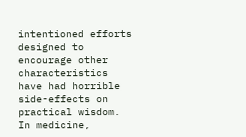intentioned efforts designed to encourage other characteristics have had horrible side-effects on practical wisdom. In medicine,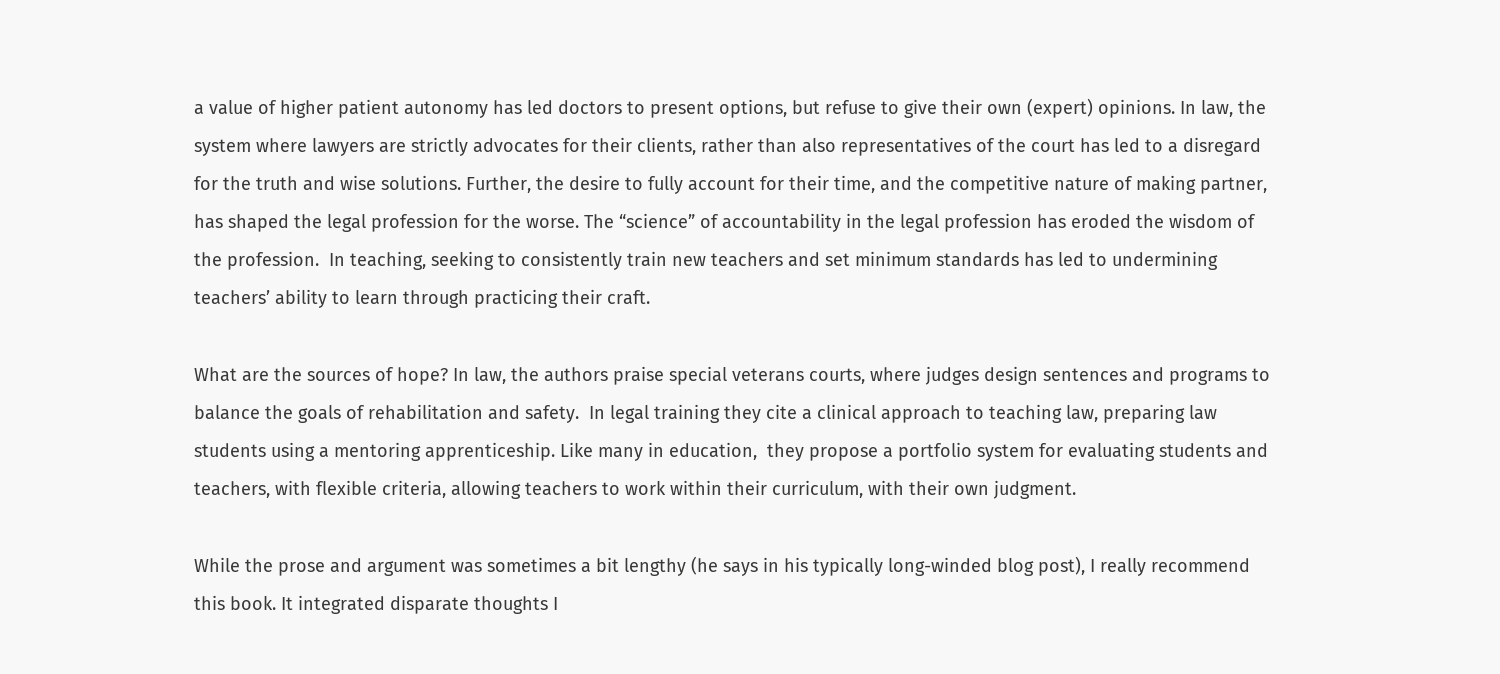a value of higher patient autonomy has led doctors to present options, but refuse to give their own (expert) opinions. In law, the system where lawyers are strictly advocates for their clients, rather than also representatives of the court has led to a disregard for the truth and wise solutions. Further, the desire to fully account for their time, and the competitive nature of making partner, has shaped the legal profession for the worse. The “science” of accountability in the legal profession has eroded the wisdom of the profession.  In teaching, seeking to consistently train new teachers and set minimum standards has led to undermining teachers’ ability to learn through practicing their craft.

What are the sources of hope? In law, the authors praise special veterans courts, where judges design sentences and programs to balance the goals of rehabilitation and safety.  In legal training they cite a clinical approach to teaching law, preparing law students using a mentoring apprenticeship. Like many in education,  they propose a portfolio system for evaluating students and teachers, with flexible criteria, allowing teachers to work within their curriculum, with their own judgment.

While the prose and argument was sometimes a bit lengthy (he says in his typically long-winded blog post), I really recommend this book. It integrated disparate thoughts I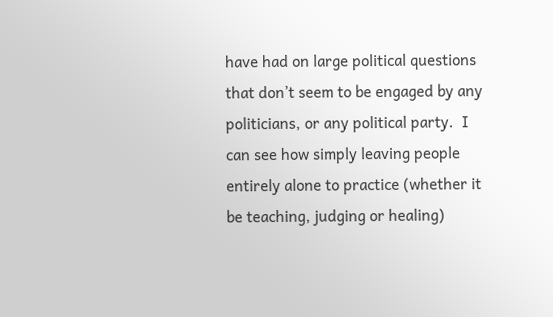have had on large political questions that don’t seem to be engaged by any politicians, or any political party.  I can see how simply leaving people entirely alone to practice (whether it be teaching, judging or healing)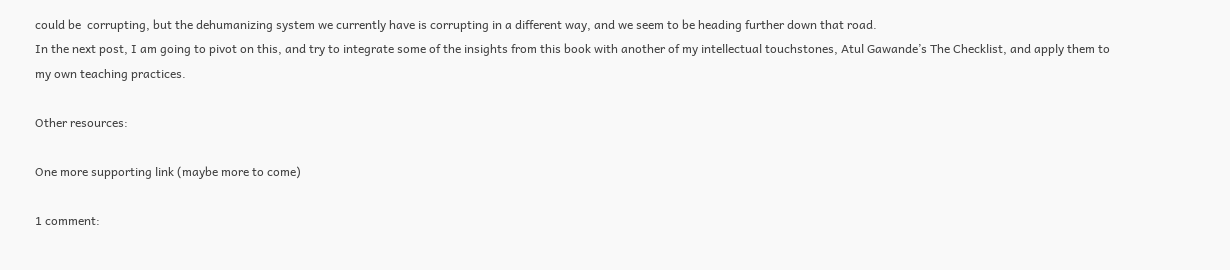could be  corrupting, but the dehumanizing system we currently have is corrupting in a different way, and we seem to be heading further down that road.
In the next post, I am going to pivot on this, and try to integrate some of the insights from this book with another of my intellectual touchstones, Atul Gawande’s The Checklist, and apply them to my own teaching practices.

Other resources:

One more supporting link (maybe more to come)

1 comment: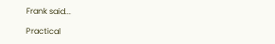Frank said...

Practical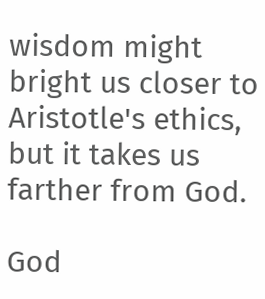wisdom might bright us closer to Aristotle's ethics, but it takes us farther from God.

God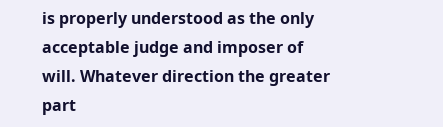is properly understood as the only acceptable judge and imposer of will. Whatever direction the greater part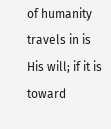of humanity travels in is His will; if it is toward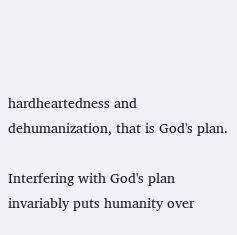hardheartedness and dehumanization, that is God's plan.

Interfering with God's plan invariably puts humanity over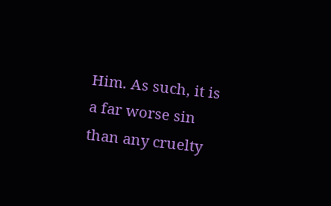Him. As such, it is a far worse sin than any cruelty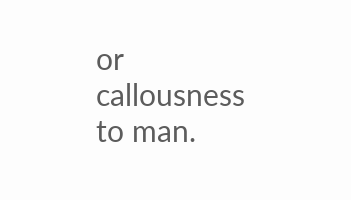or callousness to man.